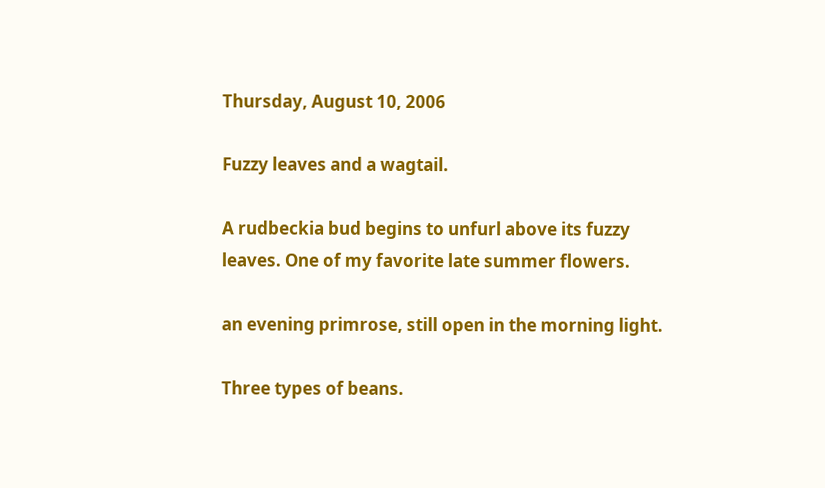Thursday, August 10, 2006

Fuzzy leaves and a wagtail.

A rudbeckia bud begins to unfurl above its fuzzy leaves. One of my favorite late summer flowers.

an evening primrose, still open in the morning light.

Three types of beans.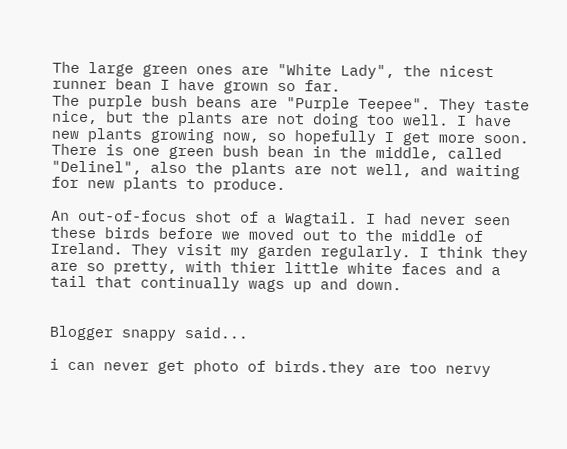The large green ones are "White Lady", the nicest runner bean I have grown so far.
The purple bush beans are "Purple Teepee". They taste nice, but the plants are not doing too well. I have new plants growing now, so hopefully I get more soon.
There is one green bush bean in the middle, called "Delinel", also the plants are not well, and waiting for new plants to produce.

An out-of-focus shot of a Wagtail. I had never seen these birds before we moved out to the middle of Ireland. They visit my garden regularly. I think they are so pretty, with thier little white faces and a tail that continually wags up and down.


Blogger snappy said...

i can never get photo of birds.they are too nervy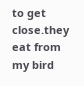to get close.they eat from my bird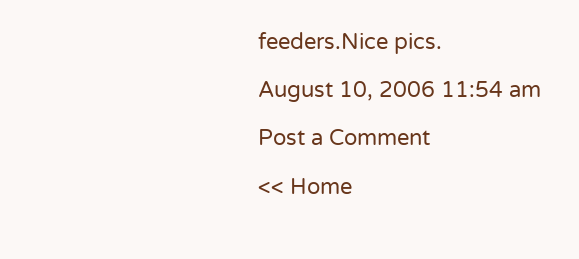feeders.Nice pics.

August 10, 2006 11:54 am

Post a Comment

<< Home